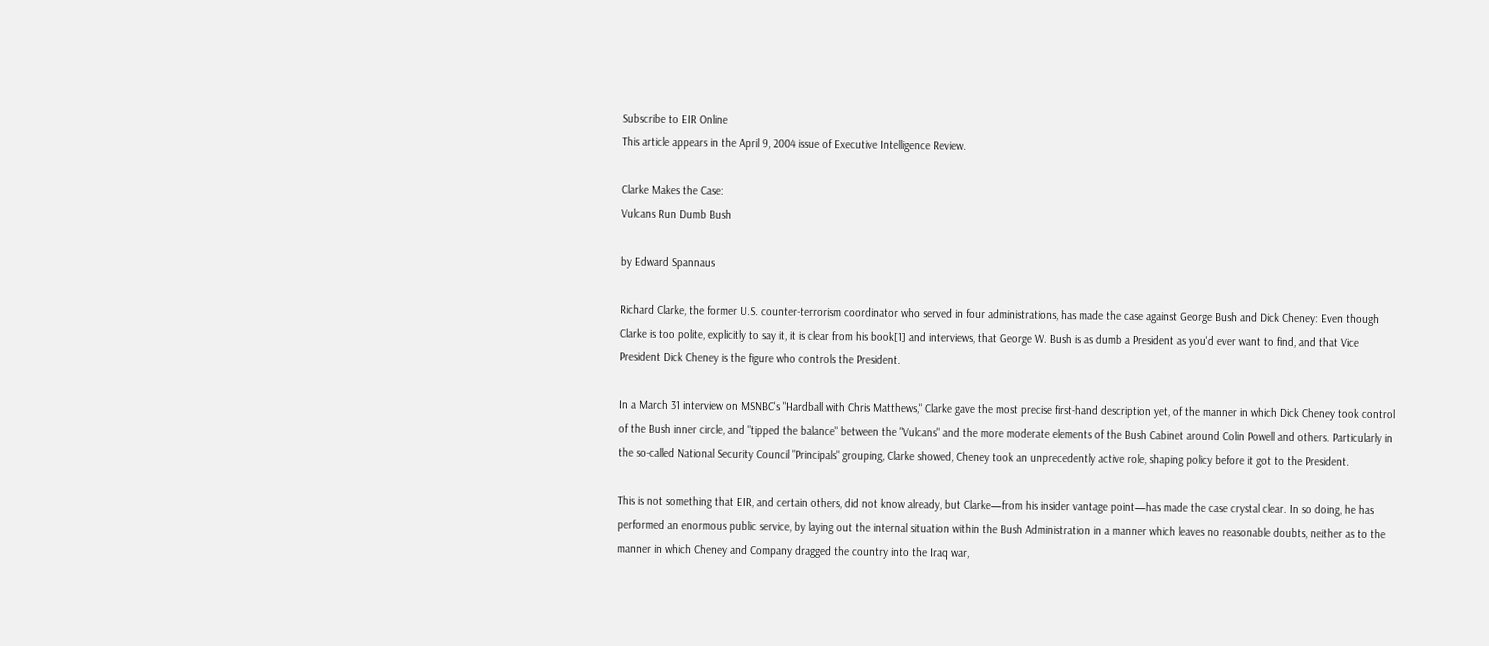Subscribe to EIR Online
This article appears in the April 9, 2004 issue of Executive Intelligence Review.

Clarke Makes the Case:
Vulcans Run Dumb Bush

by Edward Spannaus

Richard Clarke, the former U.S. counter-terrorism coordinator who served in four administrations, has made the case against George Bush and Dick Cheney: Even though Clarke is too polite, explicitly to say it, it is clear from his book[1] and interviews, that George W. Bush is as dumb a President as you'd ever want to find, and that Vice President Dick Cheney is the figure who controls the President.

In a March 31 interview on MSNBC's "Hardball with Chris Matthews," Clarke gave the most precise first-hand description yet, of the manner in which Dick Cheney took control of the Bush inner circle, and "tipped the balance" between the "Vulcans" and the more moderate elements of the Bush Cabinet around Colin Powell and others. Particularly in the so-called National Security Council "Principals" grouping, Clarke showed, Cheney took an unprecedently active role, shaping policy before it got to the President.

This is not something that EIR, and certain others, did not know already, but Clarke—from his insider vantage point—has made the case crystal clear. In so doing, he has performed an enormous public service, by laying out the internal situation within the Bush Administration in a manner which leaves no reasonable doubts, neither as to the manner in which Cheney and Company dragged the country into the Iraq war,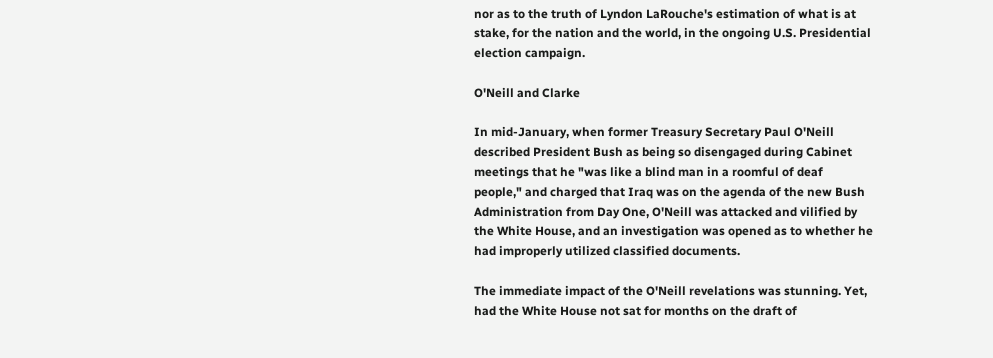nor as to the truth of Lyndon LaRouche's estimation of what is at stake, for the nation and the world, in the ongoing U.S. Presidential election campaign.

O'Neill and Clarke

In mid-January, when former Treasury Secretary Paul O'Neill described President Bush as being so disengaged during Cabinet meetings that he "was like a blind man in a roomful of deaf people," and charged that Iraq was on the agenda of the new Bush Administration from Day One, O'Neill was attacked and vilified by the White House, and an investigation was opened as to whether he had improperly utilized classified documents.

The immediate impact of the O'Neill revelations was stunning. Yet, had the White House not sat for months on the draft of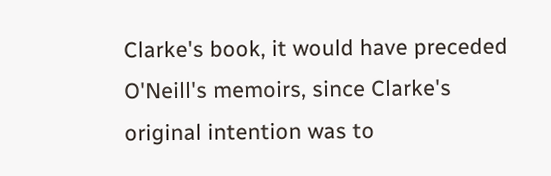Clarke's book, it would have preceded O'Neill's memoirs, since Clarke's original intention was to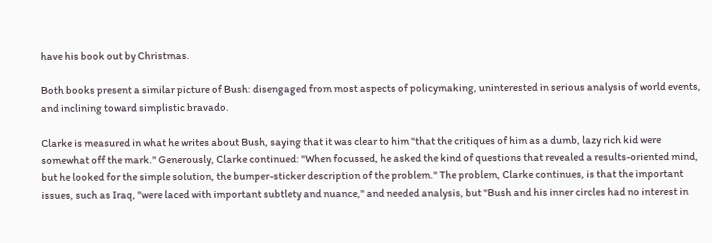have his book out by Christmas.

Both books present a similar picture of Bush: disengaged from most aspects of policymaking, uninterested in serious analysis of world events, and inclining toward simplistic bravado.

Clarke is measured in what he writes about Bush, saying that it was clear to him "that the critiques of him as a dumb, lazy rich kid were somewhat off the mark." Generously, Clarke continued: "When focussed, he asked the kind of questions that revealed a results-oriented mind, but he looked for the simple solution, the bumper-sticker description of the problem." The problem, Clarke continues, is that the important issues, such as Iraq, "were laced with important subtlety and nuance," and needed analysis, but "Bush and his inner circles had no interest in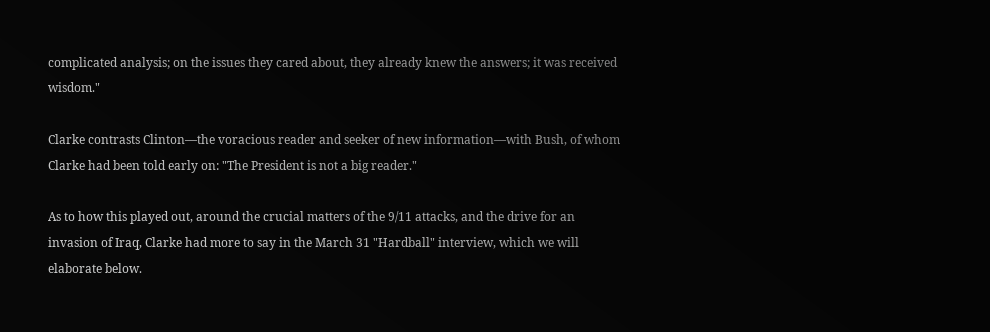complicated analysis; on the issues they cared about, they already knew the answers; it was received wisdom."

Clarke contrasts Clinton—the voracious reader and seeker of new information—with Bush, of whom Clarke had been told early on: "The President is not a big reader."

As to how this played out, around the crucial matters of the 9/11 attacks, and the drive for an invasion of Iraq, Clarke had more to say in the March 31 "Hardball" interview, which we will elaborate below.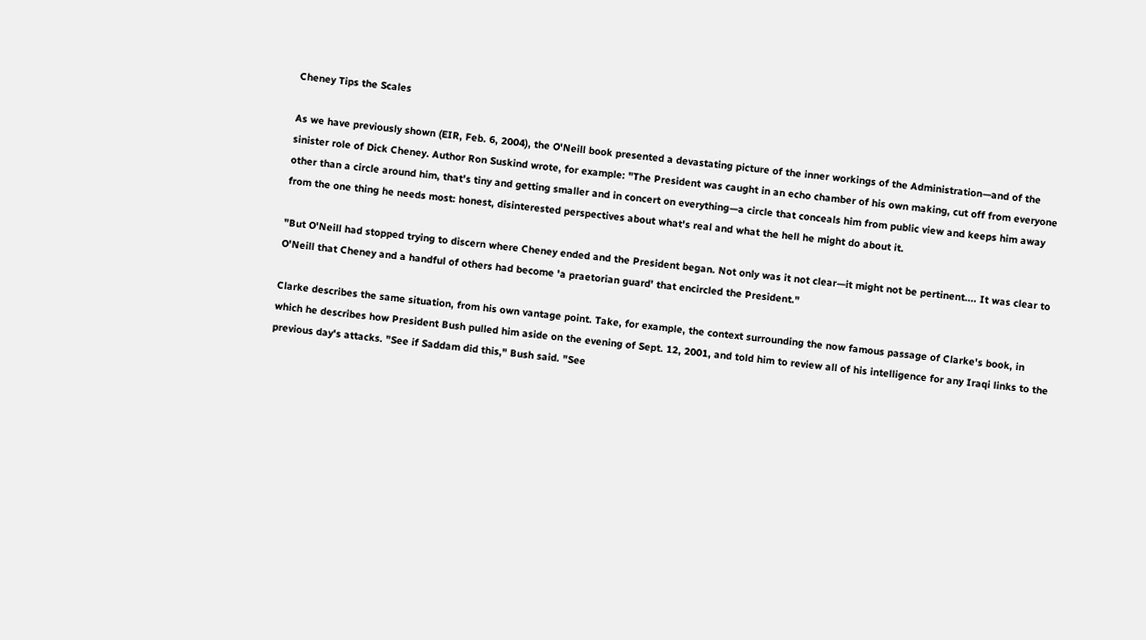Cheney Tips the Scales

As we have previously shown (EIR, Feb. 6, 2004), the O'Neill book presented a devastating picture of the inner workings of the Administration—and of the sinister role of Dick Cheney. Author Ron Suskind wrote, for example: "The President was caught in an echo chamber of his own making, cut off from everyone other than a circle around him, that's tiny and getting smaller and in concert on everything—a circle that conceals him from public view and keeps him away from the one thing he needs most: honest, disinterested perspectives about what's real and what the hell he might do about it.

"But O'Neill had stopped trying to discern where Cheney ended and the President began. Not only was it not clear—it might not be pertinent.... It was clear to O'Neill that Cheney and a handful of others had become 'a praetorian guard' that encircled the President."

Clarke describes the same situation, from his own vantage point. Take, for example, the context surrounding the now famous passage of Clarke's book, in which he describes how President Bush pulled him aside on the evening of Sept. 12, 2001, and told him to review all of his intelligence for any Iraqi links to the previous day's attacks. "See if Saddam did this," Bush said. "See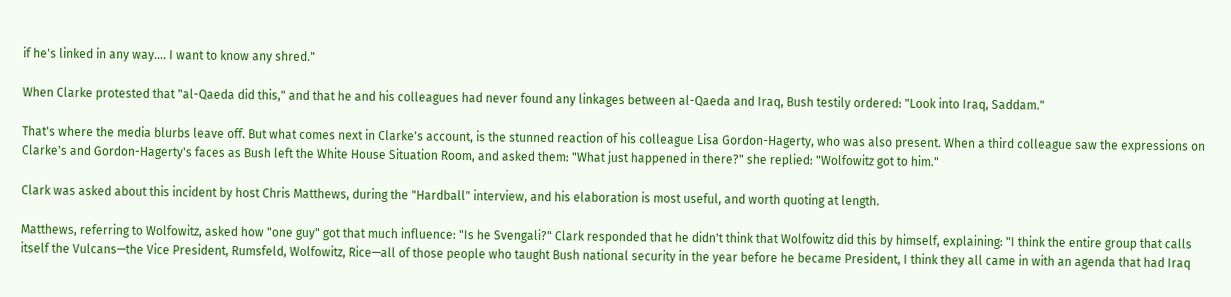if he's linked in any way.... I want to know any shred."

When Clarke protested that "al-Qaeda did this," and that he and his colleagues had never found any linkages between al-Qaeda and Iraq, Bush testily ordered: "Look into Iraq, Saddam."

That's where the media blurbs leave off. But what comes next in Clarke's account, is the stunned reaction of his colleague Lisa Gordon-Hagerty, who was also present. When a third colleague saw the expressions on Clarke's and Gordon-Hagerty's faces as Bush left the White House Situation Room, and asked them: "What just happened in there?" she replied: "Wolfowitz got to him."

Clark was asked about this incident by host Chris Matthews, during the "Hardball" interview, and his elaboration is most useful, and worth quoting at length.

Matthews, referring to Wolfowitz, asked how "one guy" got that much influence: "Is he Svengali?" Clark responded that he didn't think that Wolfowitz did this by himself, explaining: "I think the entire group that calls itself the Vulcans—the Vice President, Rumsfeld, Wolfowitz, Rice—all of those people who taught Bush national security in the year before he became President, I think they all came in with an agenda that had Iraq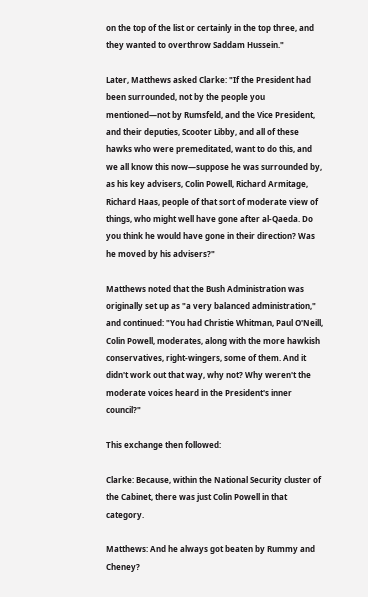on the top of the list or certainly in the top three, and they wanted to overthrow Saddam Hussein."

Later, Matthews asked Clarke: "If the President had been surrounded, not by the people you mentioned—not by Rumsfeld, and the Vice President, and their deputies, Scooter Libby, and all of these hawks who were premeditated, want to do this, and we all know this now—suppose he was surrounded by, as his key advisers, Colin Powell, Richard Armitage, Richard Haas, people of that sort of moderate view of things, who might well have gone after al-Qaeda. Do you think he would have gone in their direction? Was he moved by his advisers?"

Matthews noted that the Bush Administration was originally set up as "a very balanced administration," and continued: "You had Christie Whitman, Paul O'Neill, Colin Powell, moderates, along with the more hawkish conservatives, right-wingers, some of them. And it didn't work out that way, why not? Why weren't the moderate voices heard in the President's inner council?"

This exchange then followed:

Clarke: Because, within the National Security cluster of the Cabinet, there was just Colin Powell in that category.

Matthews: And he always got beaten by Rummy and Cheney?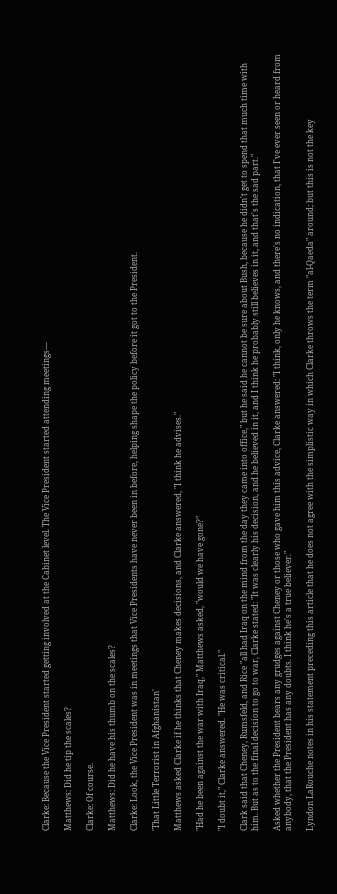Clarke: Because the Vice President started getting involved at the Cabinet level. The Vice President started attending meetings—

Matthews: Did he tip the scales?

Clarke: Of course.

Matthews: Did he have his thumb on the scales?

Clarke: Look, the Vice President was in meetings that Vice Presidents have never been in before, helping shape the policy before it got to the President.

'That Little Terrorist in Afghanistan'

Matthews asked Clarke if he thinks that Cheney makes decisions, and Clarke answered, "I think he advises."

"Had he been against the war with Iraq," Matthews asked, "would we have gone?"

"I doubt it," Clarke answered. "He was critical."

Clark said that Cheney, Rumsfeld, and Rice "all had Iraq on the mind from the day they came into office," but he said he cannot be sure about Bush, because he didn't get to spend that much time with him. But as to the final decision to go to war, Clarke stated: "It was clearly his decision, and he believed in it, and I think he probably still believes in it, and that's the sad part."

Asked whether the President bears any grudges against Cheney or those who gave him this advice, Clarke answered: "I think, only he knows, and there's no indication, that I've ever seen or heard from anybody, that the President has any doubts. I think he's a true believer."

Lyndon LaRouche notes in his statement preceding this article that he does not agree with the simplistic way in which Clarke throws the term "al-Qaeda" around; but this is not the key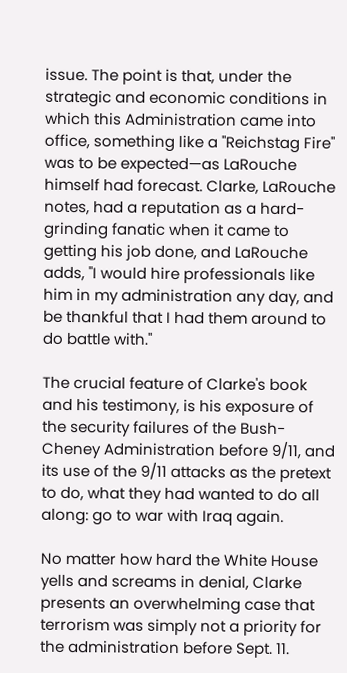issue. The point is that, under the strategic and economic conditions in which this Administration came into office, something like a "Reichstag Fire" was to be expected—as LaRouche himself had forecast. Clarke, LaRouche notes, had a reputation as a hard-grinding fanatic when it came to getting his job done, and LaRouche adds, "I would hire professionals like him in my administration any day, and be thankful that I had them around to do battle with."

The crucial feature of Clarke's book and his testimony, is his exposure of the security failures of the Bush-Cheney Administration before 9/11, and its use of the 9/11 attacks as the pretext to do, what they had wanted to do all along: go to war with Iraq again.

No matter how hard the White House yells and screams in denial, Clarke presents an overwhelming case that terrorism was simply not a priority for the administration before Sept. 11.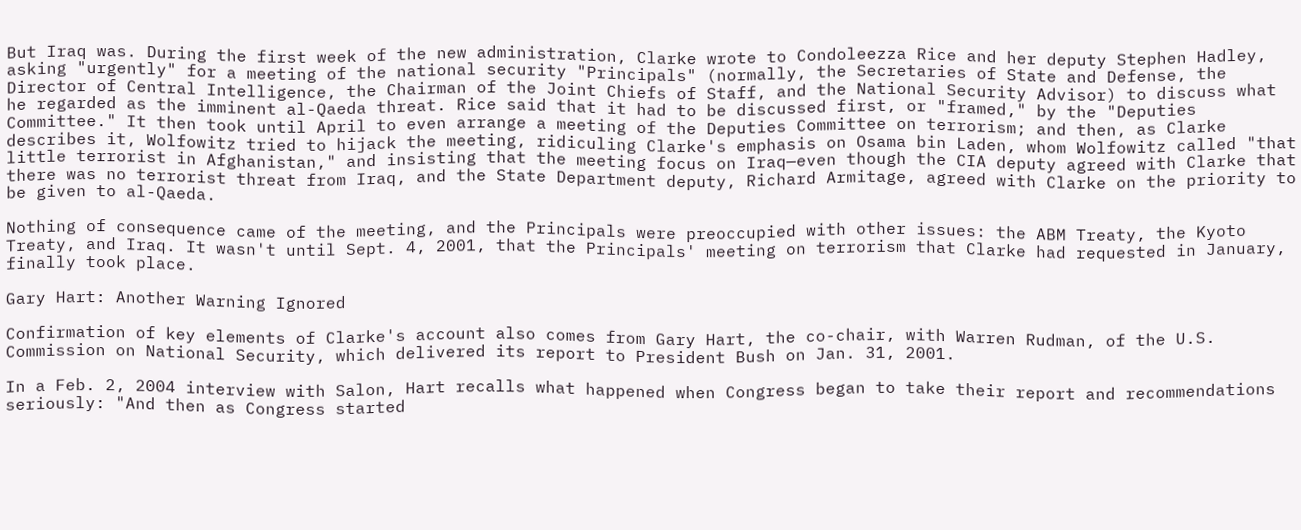But Iraq was. During the first week of the new administration, Clarke wrote to Condoleezza Rice and her deputy Stephen Hadley, asking "urgently" for a meeting of the national security "Principals" (normally, the Secretaries of State and Defense, the Director of Central Intelligence, the Chairman of the Joint Chiefs of Staff, and the National Security Advisor) to discuss what he regarded as the imminent al-Qaeda threat. Rice said that it had to be discussed first, or "framed," by the "Deputies Committee." It then took until April to even arrange a meeting of the Deputies Committee on terrorism; and then, as Clarke describes it, Wolfowitz tried to hijack the meeting, ridiculing Clarke's emphasis on Osama bin Laden, whom Wolfowitz called "that little terrorist in Afghanistan," and insisting that the meeting focus on Iraq—even though the CIA deputy agreed with Clarke that there was no terrorist threat from Iraq, and the State Department deputy, Richard Armitage, agreed with Clarke on the priority to be given to al-Qaeda.

Nothing of consequence came of the meeting, and the Principals were preoccupied with other issues: the ABM Treaty, the Kyoto Treaty, and Iraq. It wasn't until Sept. 4, 2001, that the Principals' meeting on terrorism that Clarke had requested in January, finally took place.

Gary Hart: Another Warning Ignored

Confirmation of key elements of Clarke's account also comes from Gary Hart, the co-chair, with Warren Rudman, of the U.S. Commission on National Security, which delivered its report to President Bush on Jan. 31, 2001.

In a Feb. 2, 2004 interview with Salon, Hart recalls what happened when Congress began to take their report and recommendations seriously: "And then as Congress started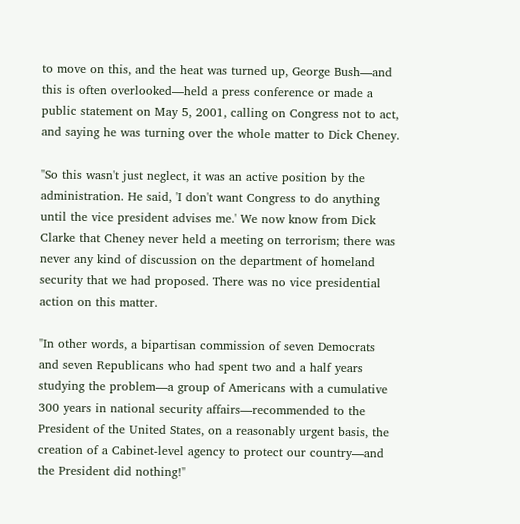to move on this, and the heat was turned up, George Bush—and this is often overlooked—held a press conference or made a public statement on May 5, 2001, calling on Congress not to act, and saying he was turning over the whole matter to Dick Cheney.

"So this wasn't just neglect, it was an active position by the administration. He said, 'I don't want Congress to do anything until the vice president advises me.' We now know from Dick Clarke that Cheney never held a meeting on terrorism; there was never any kind of discussion on the department of homeland security that we had proposed. There was no vice presidential action on this matter.

"In other words, a bipartisan commission of seven Democrats and seven Republicans who had spent two and a half years studying the problem—a group of Americans with a cumulative 300 years in national security affairs—recommended to the President of the United States, on a reasonably urgent basis, the creation of a Cabinet-level agency to protect our country—and the President did nothing!"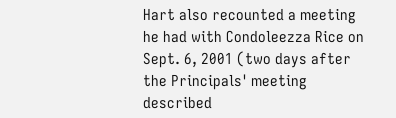Hart also recounted a meeting he had with Condoleezza Rice on Sept. 6, 2001 (two days after the Principals' meeting described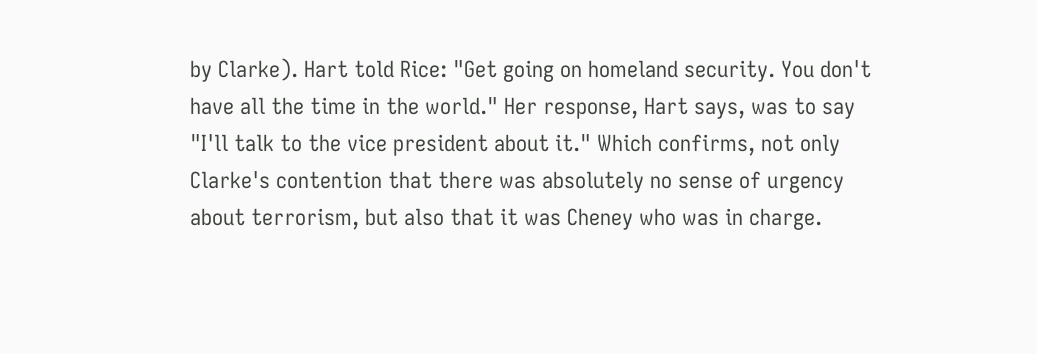by Clarke). Hart told Rice: "Get going on homeland security. You don't have all the time in the world." Her response, Hart says, was to say "I'll talk to the vice president about it." Which confirms, not only Clarke's contention that there was absolutely no sense of urgency about terrorism, but also that it was Cheney who was in charge.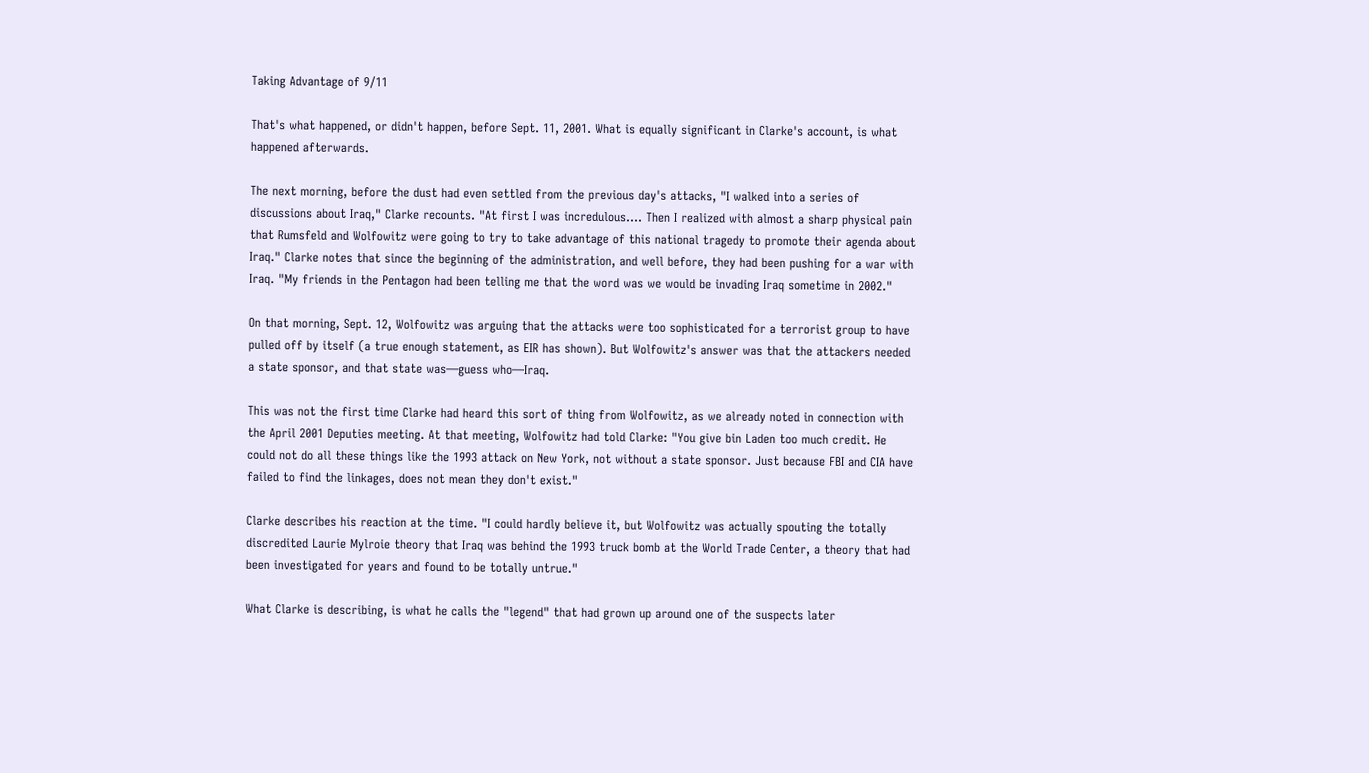Taking Advantage of 9/11

That's what happened, or didn't happen, before Sept. 11, 2001. What is equally significant in Clarke's account, is what happened afterwards.

The next morning, before the dust had even settled from the previous day's attacks, "I walked into a series of discussions about Iraq," Clarke recounts. "At first I was incredulous.... Then I realized with almost a sharp physical pain that Rumsfeld and Wolfowitz were going to try to take advantage of this national tragedy to promote their agenda about Iraq." Clarke notes that since the beginning of the administration, and well before, they had been pushing for a war with Iraq. "My friends in the Pentagon had been telling me that the word was we would be invading Iraq sometime in 2002."

On that morning, Sept. 12, Wolfowitz was arguing that the attacks were too sophisticated for a terrorist group to have pulled off by itself (a true enough statement, as EIR has shown). But Wolfowitz's answer was that the attackers needed a state sponsor, and that state was—guess who—Iraq.

This was not the first time Clarke had heard this sort of thing from Wolfowitz, as we already noted in connection with the April 2001 Deputies meeting. At that meeting, Wolfowitz had told Clarke: "You give bin Laden too much credit. He could not do all these things like the 1993 attack on New York, not without a state sponsor. Just because FBI and CIA have failed to find the linkages, does not mean they don't exist."

Clarke describes his reaction at the time. "I could hardly believe it, but Wolfowitz was actually spouting the totally discredited Laurie Mylroie theory that Iraq was behind the 1993 truck bomb at the World Trade Center, a theory that had been investigated for years and found to be totally untrue."

What Clarke is describing, is what he calls the "legend" that had grown up around one of the suspects later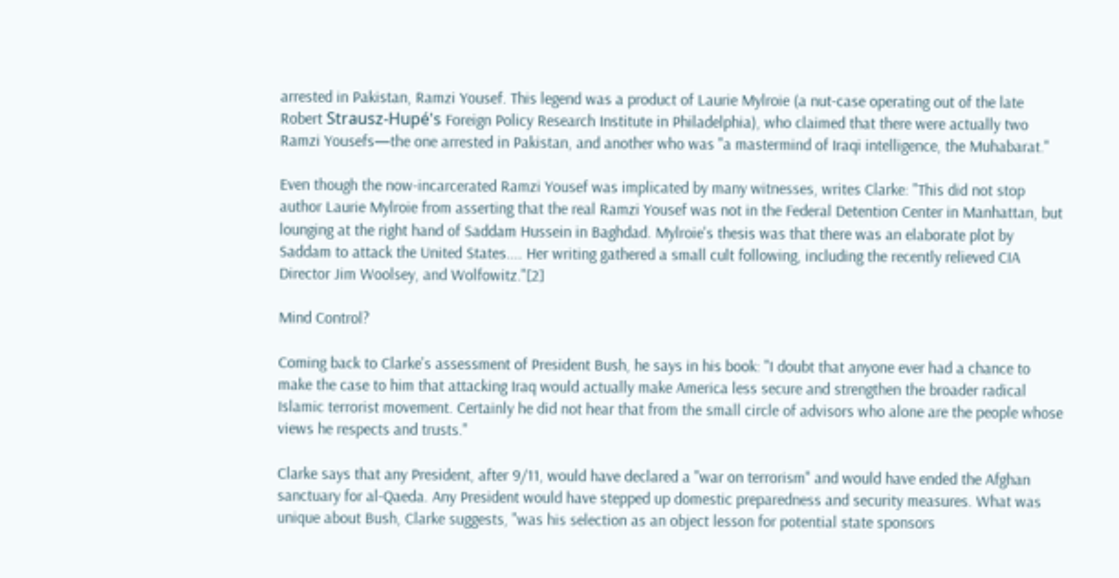arrested in Pakistan, Ramzi Yousef. This legend was a product of Laurie Mylroie (a nut-case operating out of the late Robert Strausz-Hupé's Foreign Policy Research Institute in Philadelphia), who claimed that there were actually two Ramzi Yousefs—the one arrested in Pakistan, and another who was "a mastermind of Iraqi intelligence, the Muhabarat."

Even though the now-incarcerated Ramzi Yousef was implicated by many witnesses, writes Clarke: "This did not stop author Laurie Mylroie from asserting that the real Ramzi Yousef was not in the Federal Detention Center in Manhattan, but lounging at the right hand of Saddam Hussein in Baghdad. Mylroie's thesis was that there was an elaborate plot by Saddam to attack the United States.... Her writing gathered a small cult following, including the recently relieved CIA Director Jim Woolsey, and Wolfowitz."[2]

Mind Control?

Coming back to Clarke's assessment of President Bush, he says in his book: "I doubt that anyone ever had a chance to make the case to him that attacking Iraq would actually make America less secure and strengthen the broader radical Islamic terrorist movement. Certainly he did not hear that from the small circle of advisors who alone are the people whose views he respects and trusts."

Clarke says that any President, after 9/11, would have declared a "war on terrorism" and would have ended the Afghan sanctuary for al-Qaeda. Any President would have stepped up domestic preparedness and security measures. What was unique about Bush, Clarke suggests, "was his selection as an object lesson for potential state sponsors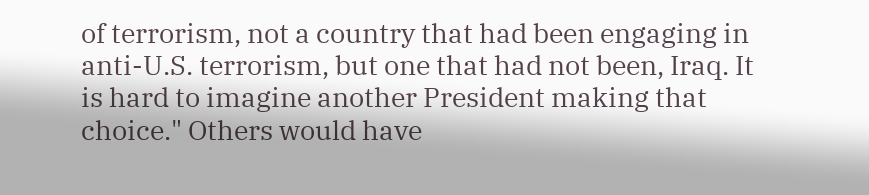of terrorism, not a country that had been engaging in anti-U.S. terrorism, but one that had not been, Iraq. It is hard to imagine another President making that choice." Others would have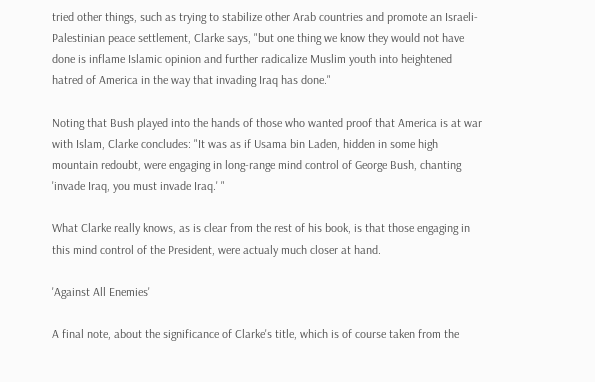tried other things, such as trying to stabilize other Arab countries and promote an Israeli-Palestinian peace settlement, Clarke says, "but one thing we know they would not have done is inflame Islamic opinion and further radicalize Muslim youth into heightened hatred of America in the way that invading Iraq has done."

Noting that Bush played into the hands of those who wanted proof that America is at war with Islam, Clarke concludes: "It was as if Usama bin Laden, hidden in some high mountain redoubt, were engaging in long-range mind control of George Bush, chanting 'invade Iraq, you must invade Iraq.' "

What Clarke really knows, as is clear from the rest of his book, is that those engaging in this mind control of the President, were actualy much closer at hand.

'Against All Enemies'

A final note, about the significance of Clarke's title, which is of course taken from the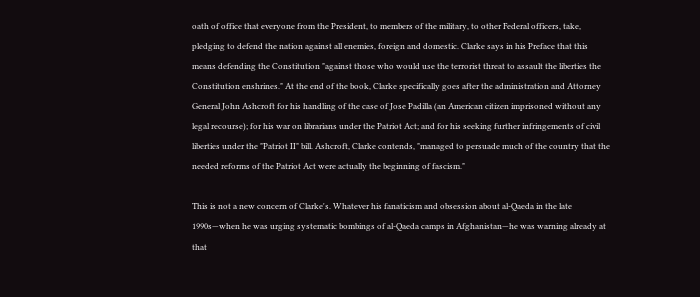oath of office that everyone from the President, to members of the military, to other Federal officers, take, pledging to defend the nation against all enemies, foreign and domestic. Clarke says in his Preface that this means defending the Constitution "against those who would use the terrorist threat to assault the liberties the Constitution enshrines." At the end of the book, Clarke specifically goes after the administration and Attorney General John Ashcroft for his handling of the case of Jose Padilla (an American citizen imprisoned without any legal recourse); for his war on librarians under the Patriot Act; and for his seeking further infringements of civil liberties under the "Patriot II" bill. Ashcroft, Clarke contends, "managed to persuade much of the country that the needed reforms of the Patriot Act were actually the beginning of fascism."

This is not a new concern of Clarke's. Whatever his fanaticism and obsession about al-Qaeda in the late 1990s—when he was urging systematic bombings of al-Qaeda camps in Afghanistan—he was warning already at that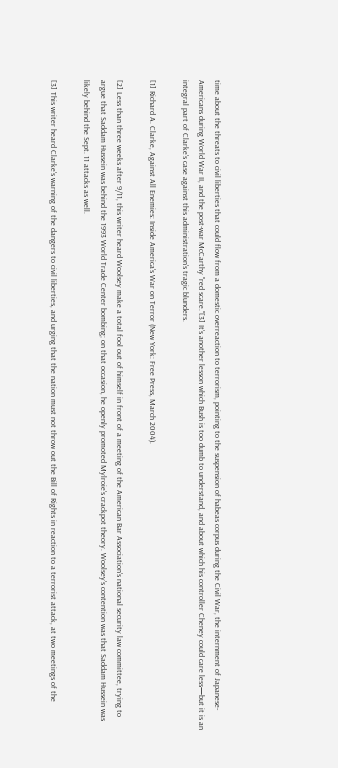time about the threats to civil liberties that could flow from a domestic overreaction to terrorism, pointing to the suspension of habeas corpus during the Civil War, the internment of Japanese-Americans during World War II, and the post-war McCarthy "red scare."[3] It's another lesson which Bush is too dumb to understand, and about which his controller Cheney could care less—but it is an integral part of Clarke's case against this administration's tragic blunders.

[1] Richard A. Clarke, Against All Enemies: Inside America's War on Terror (New York: Free Press, March 2004).

[2] Less than three weeks after 9/11, this writer heard Woolsey make a total fool out of himself in front of a meeting of the American Bar Association's national security law committee, trying to argue that Saddam Hussein was behind the 1993 World Trade Center bombing; on that occasion, he openly promoted Mylroie's crackpot theory. Woolsey's contention was that Saddam Hussein was likely behind the Sept. 11 attacks as well.

[3] This writer heard Clarke's warning of the dangers to civil liberties, and urging that the nation must not throw out the Bill of Rights in reaction to a terrorist attack, at two meetings of the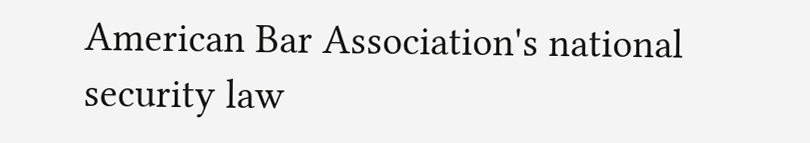American Bar Association's national security law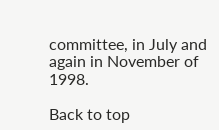committee, in July and again in November of 1998.

Back to top